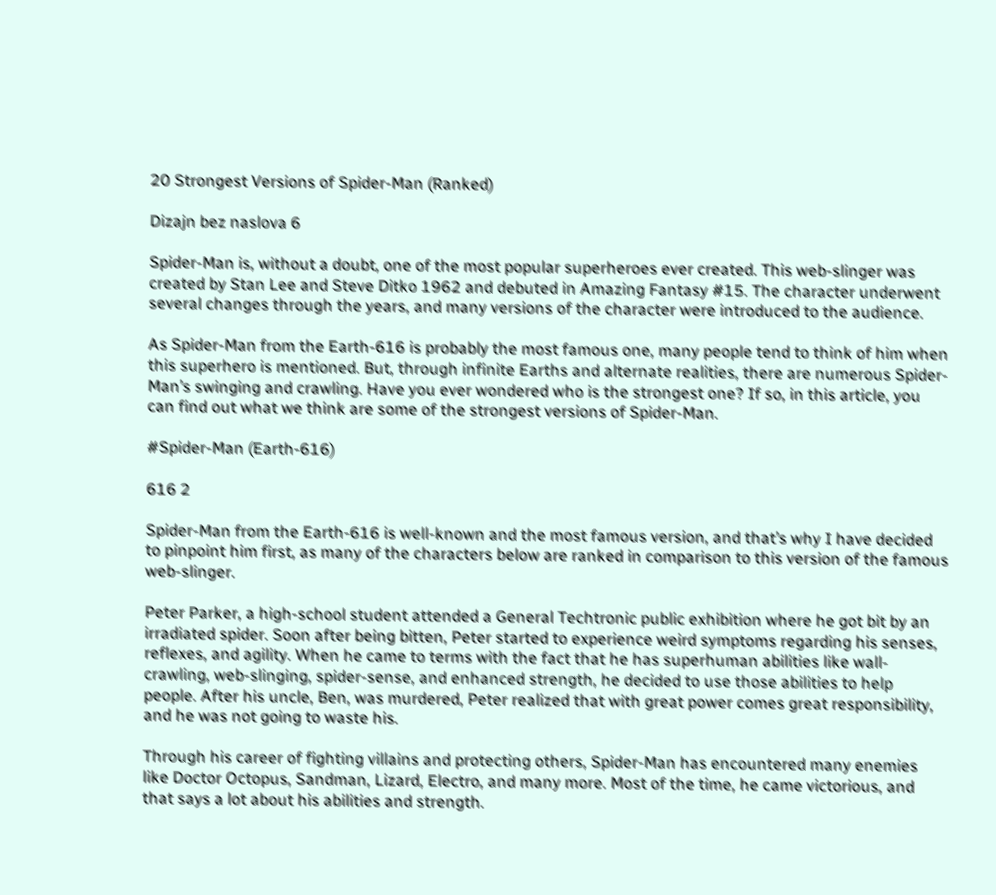20 Strongest Versions of Spider-Man (Ranked)

Dizajn bez naslova 6

Spider-Man is, without a doubt, one of the most popular superheroes ever created. This web-slinger was created by Stan Lee and Steve Ditko 1962 and debuted in Amazing Fantasy #15. The character underwent several changes through the years, and many versions of the character were introduced to the audience.

As Spider-Man from the Earth-616 is probably the most famous one, many people tend to think of him when this superhero is mentioned. But, through infinite Earths and alternate realities, there are numerous Spider-Man’s swinging and crawling. Have you ever wondered who is the strongest one? If so, in this article, you can find out what we think are some of the strongest versions of Spider-Man.

#Spider-Man (Earth-616)

616 2

Spider-Man from the Earth-616 is well-known and the most famous version, and that’s why I have decided to pinpoint him first, as many of the characters below are ranked in comparison to this version of the famous web-slinger.

Peter Parker, a high-school student attended a General Techtronic public exhibition where he got bit by an irradiated spider. Soon after being bitten, Peter started to experience weird symptoms regarding his senses, reflexes, and agility. When he came to terms with the fact that he has superhuman abilities like wall-crawling, web-slinging, spider-sense, and enhanced strength, he decided to use those abilities to help people. After his uncle, Ben, was murdered, Peter realized that with great power comes great responsibility, and he was not going to waste his.

Through his career of fighting villains and protecting others, Spider-Man has encountered many enemies like Doctor Octopus, Sandman, Lizard, Electro, and many more. Most of the time, he came victorious, and that says a lot about his abilities and strength.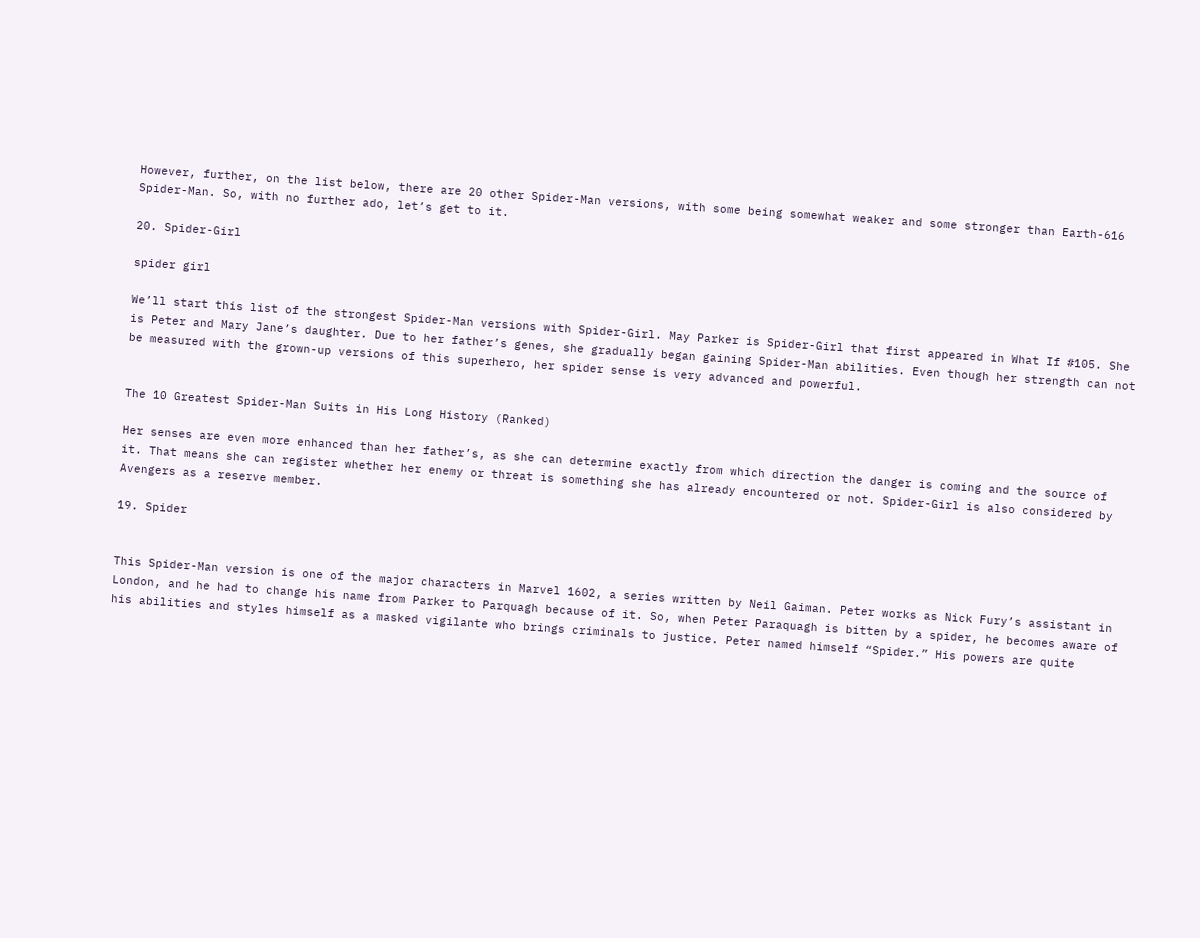However, further, on the list below, there are 20 other Spider-Man versions, with some being somewhat weaker and some stronger than Earth-616 Spider-Man. So, with no further ado, let’s get to it.

20. Spider-Girl

spider girl

We’ll start this list of the strongest Spider-Man versions with Spider-Girl. May Parker is Spider-Girl that first appeared in What If #105. She is Peter and Mary Jane’s daughter. Due to her father’s genes, she gradually began gaining Spider-Man abilities. Even though her strength can not be measured with the grown-up versions of this superhero, her spider sense is very advanced and powerful.


The 10 Greatest Spider-Man Suits in His Long History (Ranked)

Her senses are even more enhanced than her father’s, as she can determine exactly from which direction the danger is coming and the source of it. That means she can register whether her enemy or threat is something she has already encountered or not. Spider-Girl is also considered by Avengers as a reserve member.

19. Spider


This Spider-Man version is one of the major characters in Marvel 1602, a series written by Neil Gaiman. Peter works as Nick Fury’s assistant in London, and he had to change his name from Parker to Parquagh because of it. So, when Peter Paraquagh is bitten by a spider, he becomes aware of his abilities and styles himself as a masked vigilante who brings criminals to justice. Peter named himself “Spider.” His powers are quite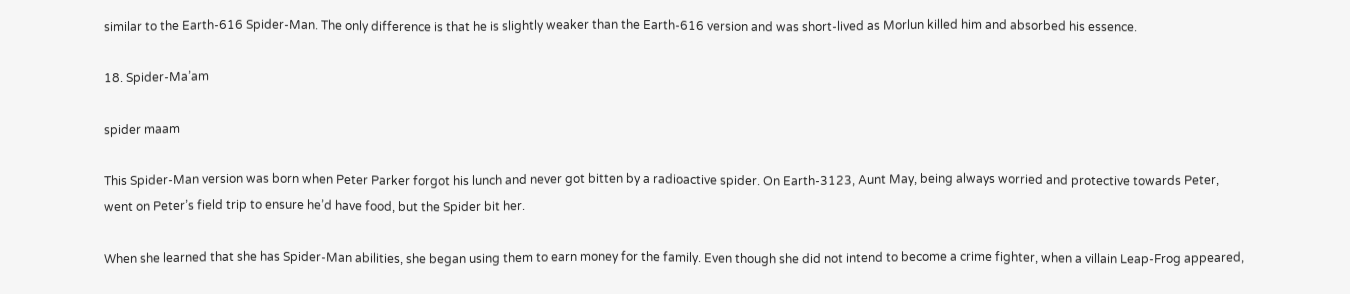similar to the Earth-616 Spider-Man. The only difference is that he is slightly weaker than the Earth-616 version and was short-lived as Morlun killed him and absorbed his essence.

18. Spider-Ma’am

spider maam

This Spider-Man version was born when Peter Parker forgot his lunch and never got bitten by a radioactive spider. On Earth-3123, Aunt May, being always worried and protective towards Peter, went on Peter’s field trip to ensure he’d have food, but the Spider bit her.

When she learned that she has Spider-Man abilities, she began using them to earn money for the family. Even though she did not intend to become a crime fighter, when a villain Leap-Frog appeared,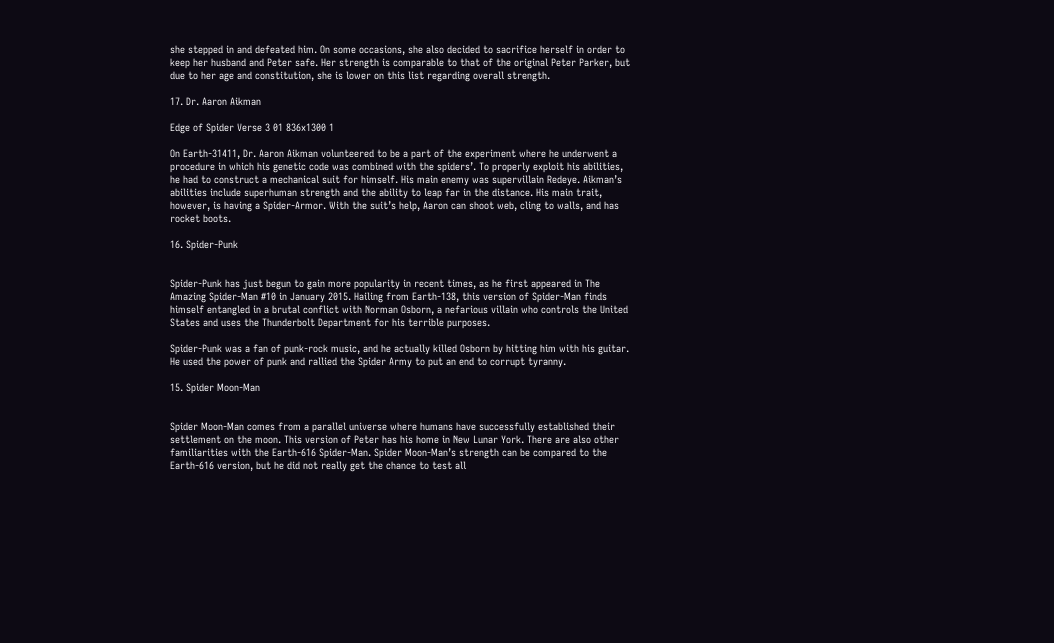she stepped in and defeated him. On some occasions, she also decided to sacrifice herself in order to keep her husband and Peter safe. Her strength is comparable to that of the original Peter Parker, but due to her age and constitution, she is lower on this list regarding overall strength.

17. Dr. Aaron Aikman

Edge of Spider Verse 3 01 836x1300 1

On Earth-31411, Dr. Aaron Aikman volunteered to be a part of the experiment where he underwent a procedure in which his genetic code was combined with the spiders’. To properly exploit his abilities, he had to construct a mechanical suit for himself. His main enemy was supervillain Redeye. Aikman’s abilities include superhuman strength and the ability to leap far in the distance. His main trait, however, is having a Spider-Armor. With the suit’s help, Aaron can shoot web, cling to walls, and has rocket boots.

16. Spider-Punk


Spider-Punk has just begun to gain more popularity in recent times, as he first appeared in The Amazing Spider-Man #10 in January 2015. Hailing from Earth-138, this version of Spider-Man finds himself entangled in a brutal conflict with Norman Osborn, a nefarious villain who controls the United States and uses the Thunderbolt Department for his terrible purposes.

Spider-Punk was a fan of punk-rock music, and he actually killed Osborn by hitting him with his guitar. He used the power of punk and rallied the Spider Army to put an end to corrupt tyranny.

15. Spider Moon-Man


Spider Moon-Man comes from a parallel universe where humans have successfully established their settlement on the moon. This version of Peter has his home in New Lunar York. There are also other familiarities with the Earth-616 Spider-Man. Spider Moon-Man’s strength can be compared to the Earth-616 version, but he did not really get the chance to test all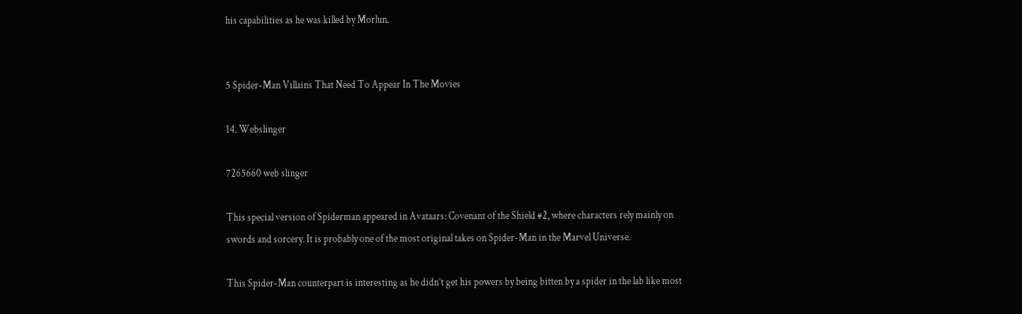his capabilities as he was killed by Morlun.


5 Spider-Man Villains That Need To Appear In The Movies

14. Webslinger

7265660 web slinger

This special version of Spiderman appeared in Avataars: Covenant of the Shield #2, where characters rely mainly on swords and sorcery. It is probably one of the most original takes on Spider-Man in the Marvel Universe.

This Spider-Man counterpart is interesting as he didn’t get his powers by being bitten by a spider in the lab like most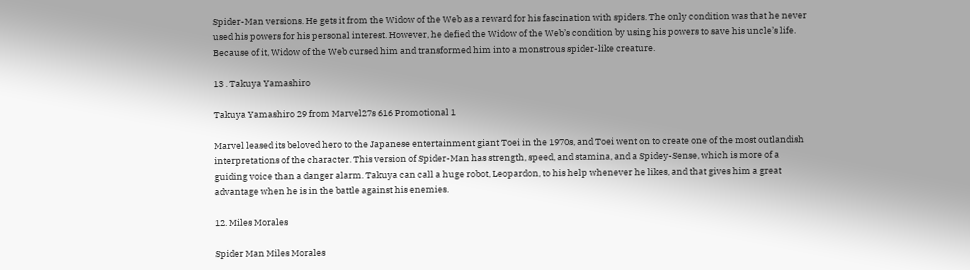Spider-Man versions. He gets it from the Widow of the Web as a reward for his fascination with spiders. The only condition was that he never used his powers for his personal interest. However, he defied the Widow of the Web’s condition by using his powers to save his uncle’s life. Because of it, Widow of the Web cursed him and transformed him into a monstrous spider-like creature.

13 . Takuya Yamashiro

Takuya Yamashiro 29 from Marvel27s 616 Promotional 1

Marvel leased its beloved hero to the Japanese entertainment giant Toei in the 1970s, and Toei went on to create one of the most outlandish interpretations of the character. This version of Spider-Man has strength, speed, and stamina, and a Spidey-Sense, which is more of a guiding voice than a danger alarm. Takuya can call a huge robot, Leopardon, to his help whenever he likes, and that gives him a great advantage when he is in the battle against his enemies.

12. Miles Morales

Spider Man Miles Morales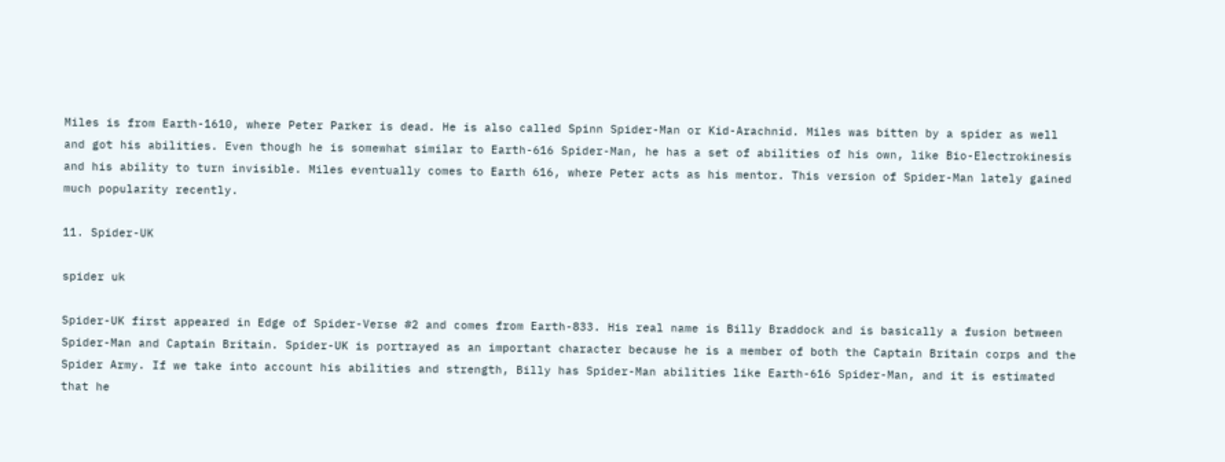Miles is from Earth-1610, where Peter Parker is dead. He is also called Spinn Spider-Man or Kid-Arachnid. Miles was bitten by a spider as well and got his abilities. Even though he is somewhat similar to Earth-616 Spider-Man, he has a set of abilities of his own, like Bio-Electrokinesis and his ability to turn invisible. Miles eventually comes to Earth 616, where Peter acts as his mentor. This version of Spider-Man lately gained much popularity recently.

11. Spider-UK

spider uk

Spider-UK first appeared in Edge of Spider-Verse #2 and comes from Earth-833. His real name is Billy Braddock and is basically a fusion between Spider-Man and Captain Britain. Spider-UK is portrayed as an important character because he is a member of both the Captain Britain corps and the Spider Army. If we take into account his abilities and strength, Billy has Spider-Man abilities like Earth-616 Spider-Man, and it is estimated that he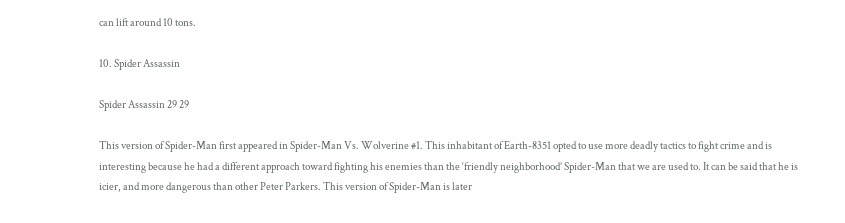can lift around 10 tons.

10. Spider Assassin

Spider Assassin 29 29

This version of Spider-Man first appeared in Spider-Man Vs. Wolverine #1. This inhabitant of Earth-8351 opted to use more deadly tactics to fight crime and is interesting because he had a different approach toward fighting his enemies than the ‘friendly neighborhood’ Spider-Man that we are used to. It can be said that he is icier, and more dangerous than other Peter Parkers. This version of Spider-Man is later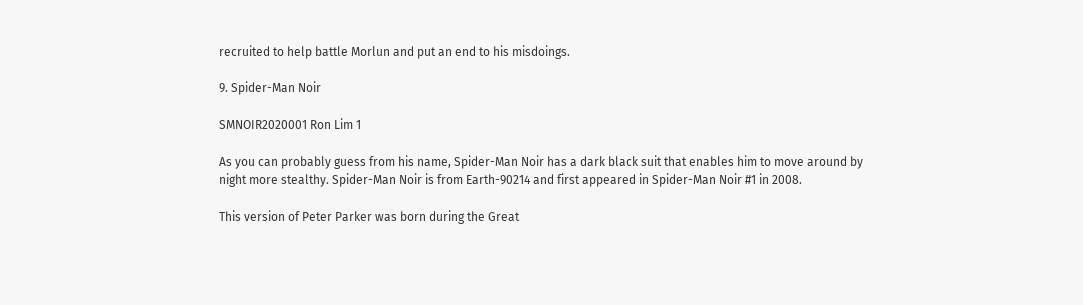recruited to help battle Morlun and put an end to his misdoings.

9. Spider-Man Noir

SMNOIR2020001 Ron Lim 1

As you can probably guess from his name, Spider-Man Noir has a dark black suit that enables him to move around by night more stealthy. Spider-Man Noir is from Earth-90214 and first appeared in Spider-Man Noir #1 in 2008.

This version of Peter Parker was born during the Great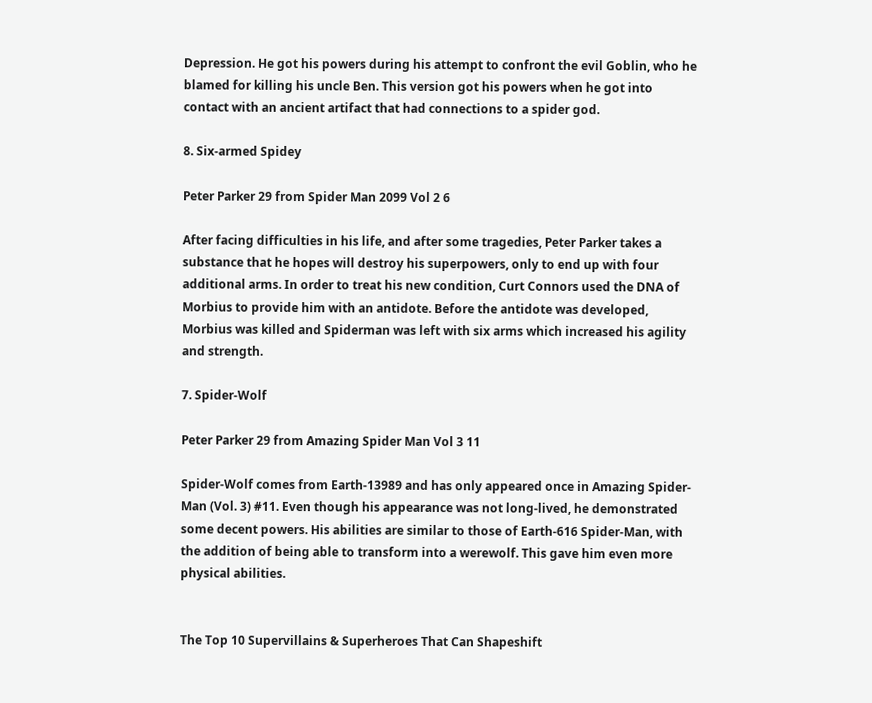Depression. He got his powers during his attempt to confront the evil Goblin, who he blamed for killing his uncle Ben. This version got his powers when he got into contact with an ancient artifact that had connections to a spider god.

8. Six-armed Spidey

Peter Parker 29 from Spider Man 2099 Vol 2 6

After facing difficulties in his life, and after some tragedies, Peter Parker takes a substance that he hopes will destroy his superpowers, only to end up with four additional arms. In order to treat his new condition, Curt Connors used the DNA of Morbius to provide him with an antidote. Before the antidote was developed, Morbius was killed and Spiderman was left with six arms which increased his agility and strength.

7. Spider-Wolf

Peter Parker 29 from Amazing Spider Man Vol 3 11

Spider-Wolf comes from Earth-13989 and has only appeared once in Amazing Spider-Man (Vol. 3) #11. Even though his appearance was not long-lived, he demonstrated some decent powers. His abilities are similar to those of Earth-616 Spider-Man, with the addition of being able to transform into a werewolf. This gave him even more physical abilities.


The Top 10 Supervillains & Superheroes That Can Shapeshift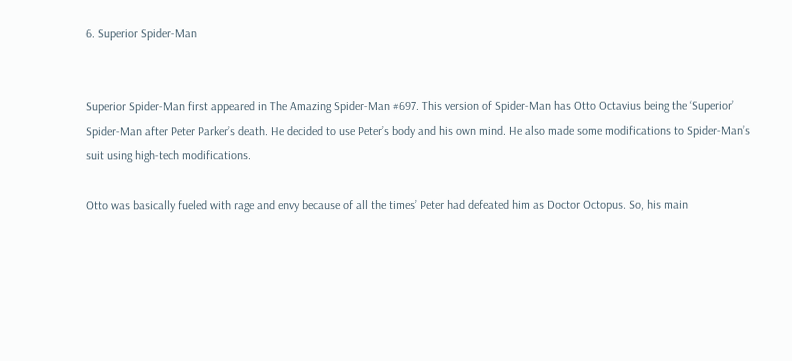6. Superior Spider-Man


Superior Spider-Man first appeared in The Amazing Spider-Man #697. This version of Spider-Man has Otto Octavius being the ‘Superior’ Spider-Man after Peter Parker’s death. He decided to use Peter’s body and his own mind. He also made some modifications to Spider-Man’s suit using high-tech modifications.

Otto was basically fueled with rage and envy because of all the times’ Peter had defeated him as Doctor Octopus. So, his main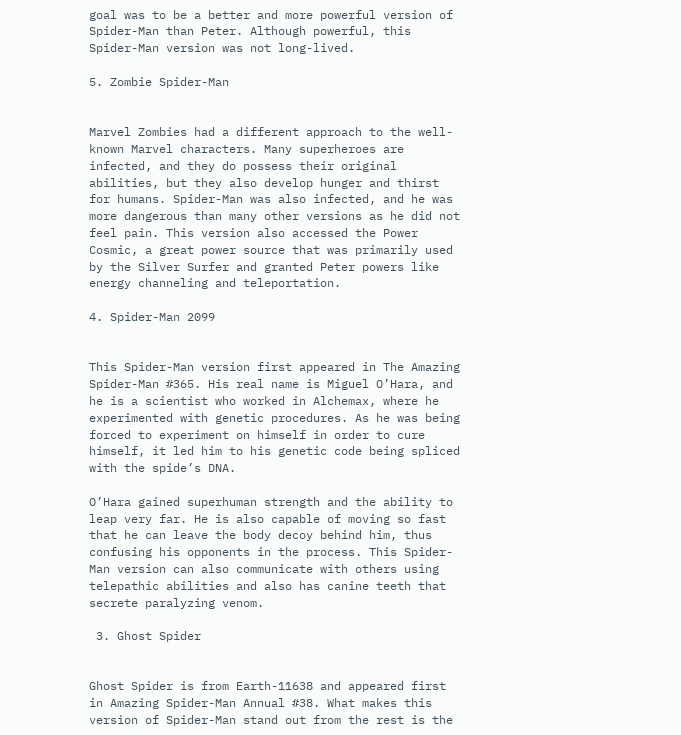goal was to be a better and more powerful version of Spider-Man than Peter. Although powerful, this Spider-Man version was not long-lived.

5. Zombie Spider-Man


Marvel Zombies had a different approach to the well-known Marvel characters. Many superheroes are infected, and they do possess their original abilities, but they also develop hunger and thirst for humans. Spider-Man was also infected, and he was more dangerous than many other versions as he did not feel pain. This version also accessed the Power Cosmic, a great power source that was primarily used by the Silver Surfer and granted Peter powers like energy channeling and teleportation.

4. Spider-Man 2099


This Spider-Man version first appeared in The Amazing Spider-Man #365. His real name is Miguel O’Hara, and he is a scientist who worked in Alchemax, where he experimented with genetic procedures. As he was being forced to experiment on himself in order to cure himself, it led him to his genetic code being spliced with the spide’s DNA.

O’Hara gained superhuman strength and the ability to leap very far. He is also capable of moving so fast that he can leave the body decoy behind him, thus confusing his opponents in the process. This Spider-Man version can also communicate with others using telepathic abilities and also has canine teeth that secrete paralyzing venom.

 3. Ghost Spider


Ghost Spider is from Earth-11638 and appeared first in Amazing Spider-Man Annual #38. What makes this version of Spider-Man stand out from the rest is the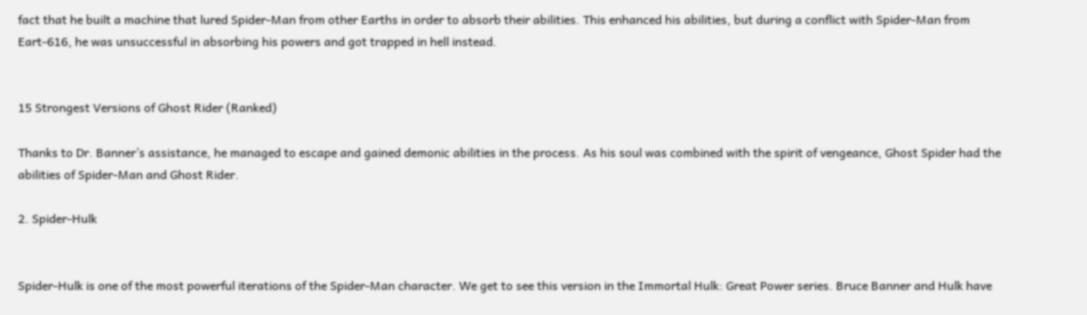fact that he built a machine that lured Spider-Man from other Earths in order to absorb their abilities. This enhanced his abilities, but during a conflict with Spider-Man from Eart-616, he was unsuccessful in absorbing his powers and got trapped in hell instead.


15 Strongest Versions of Ghost Rider (Ranked)

Thanks to Dr. Banner’s assistance, he managed to escape and gained demonic abilities in the process. As his soul was combined with the spirit of vengeance, Ghost Spider had the abilities of Spider-Man and Ghost Rider.

2. Spider-Hulk


Spider-Hulk is one of the most powerful iterations of the Spider-Man character. We get to see this version in the Immortal Hulk: Great Power series. Bruce Banner and Hulk have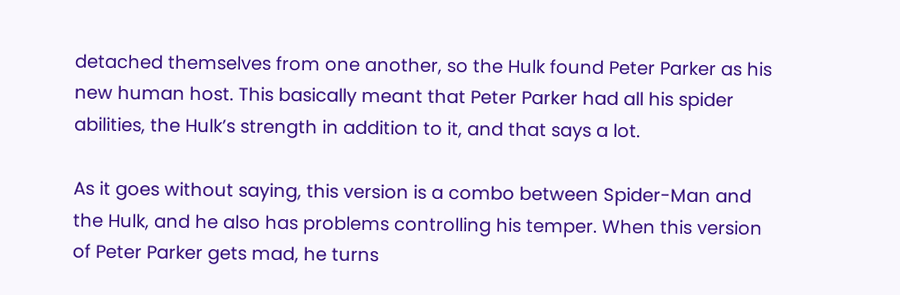detached themselves from one another, so the Hulk found Peter Parker as his new human host. This basically meant that Peter Parker had all his spider abilities, the Hulk’s strength in addition to it, and that says a lot.

As it goes without saying, this version is a combo between Spider-Man and the Hulk, and he also has problems controlling his temper. When this version of Peter Parker gets mad, he turns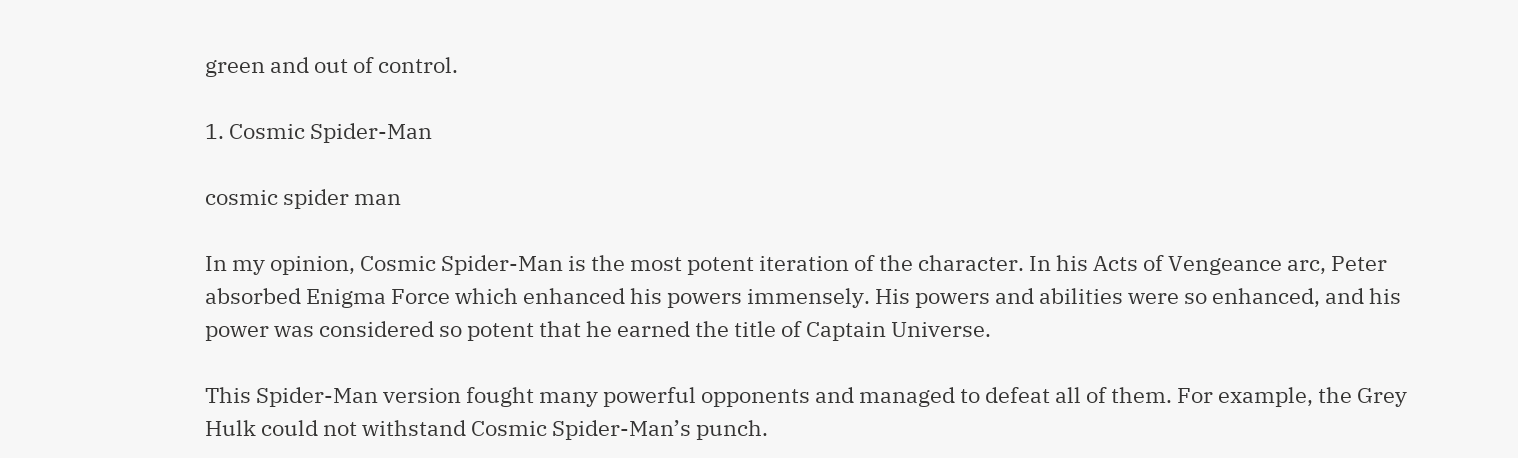green and out of control.

1. Cosmic Spider-Man

cosmic spider man

In my opinion, Cosmic Spider-Man is the most potent iteration of the character. In his Acts of Vengeance arc, Peter absorbed Enigma Force which enhanced his powers immensely. His powers and abilities were so enhanced, and his power was considered so potent that he earned the title of Captain Universe.

This Spider-Man version fought many powerful opponents and managed to defeat all of them. For example, the Grey Hulk could not withstand Cosmic Spider-Man’s punch.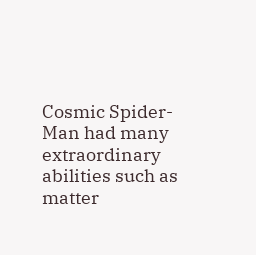Cosmic Spider-Man had many extraordinary abilities such as matter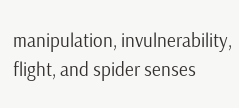manipulation, invulnerability, flight, and spider senses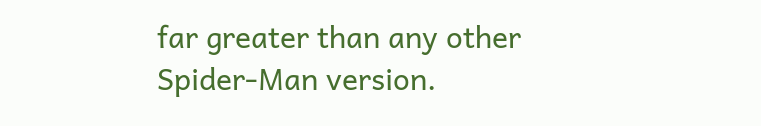far greater than any other Spider-Man version.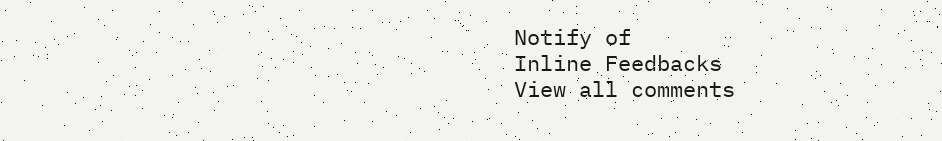Notify of
Inline Feedbacks
View all comments